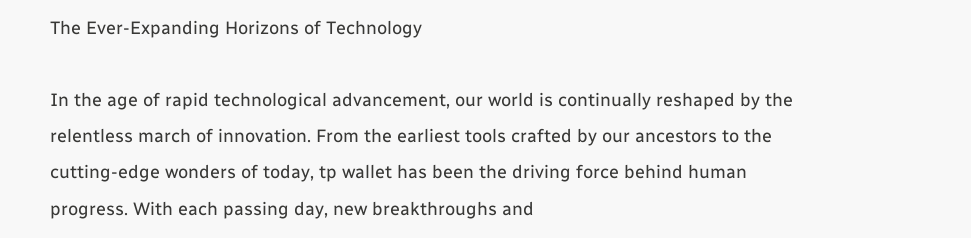The Ever-Expanding Horizons of Technology

In the age of rapid technological advancement, our world is continually reshaped by the relentless march of innovation. From the earliest tools crafted by our ancestors to the cutting-edge wonders of today, tp wallet has been the driving force behind human progress. With each passing day, new breakthroughs and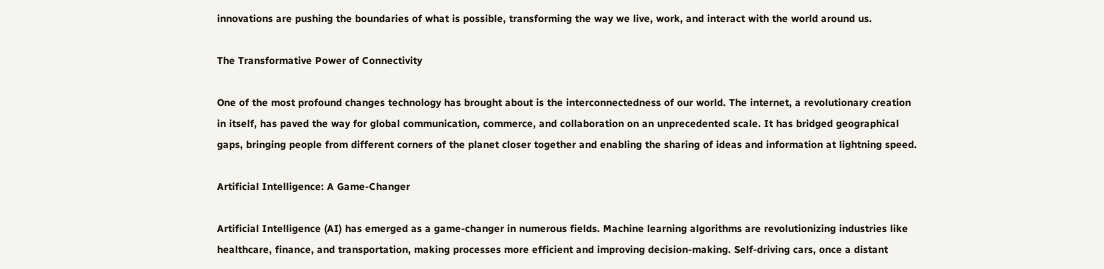innovations are pushing the boundaries of what is possible, transforming the way we live, work, and interact with the world around us.

The Transformative Power of Connectivity

One of the most profound changes technology has brought about is the interconnectedness of our world. The internet, a revolutionary creation in itself, has paved the way for global communication, commerce, and collaboration on an unprecedented scale. It has bridged geographical gaps, bringing people from different corners of the planet closer together and enabling the sharing of ideas and information at lightning speed.

Artificial Intelligence: A Game-Changer

Artificial Intelligence (AI) has emerged as a game-changer in numerous fields. Machine learning algorithms are revolutionizing industries like healthcare, finance, and transportation, making processes more efficient and improving decision-making. Self-driving cars, once a distant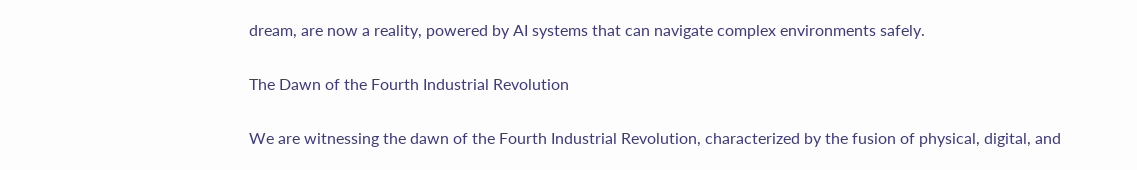dream, are now a reality, powered by AI systems that can navigate complex environments safely.

The Dawn of the Fourth Industrial Revolution

We are witnessing the dawn of the Fourth Industrial Revolution, characterized by the fusion of physical, digital, and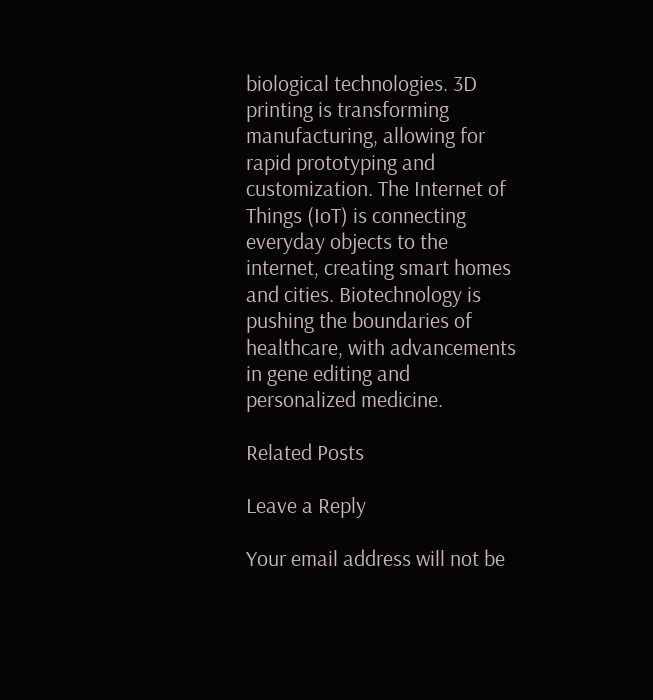biological technologies. 3D printing is transforming manufacturing, allowing for rapid prototyping and customization. The Internet of Things (IoT) is connecting everyday objects to the internet, creating smart homes and cities. Biotechnology is pushing the boundaries of healthcare, with advancements in gene editing and personalized medicine.

Related Posts

Leave a Reply

Your email address will not be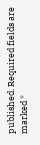published. Required fields are marked *